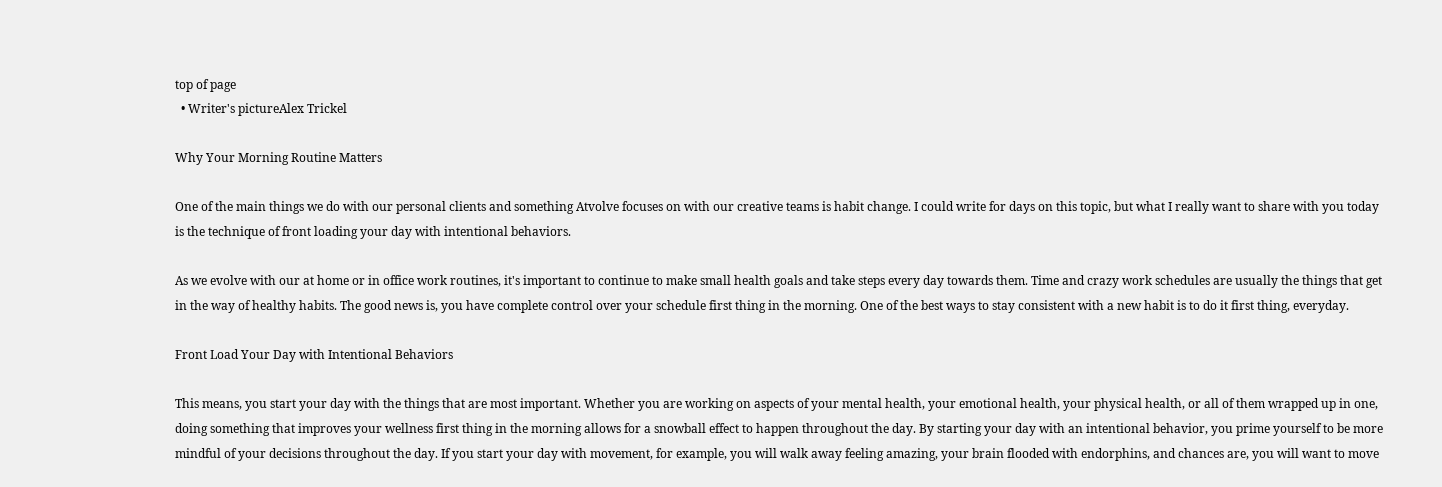top of page
  • Writer's pictureAlex Trickel

Why Your Morning Routine Matters

One of the main things we do with our personal clients and something Atvolve focuses on with our creative teams is habit change. I could write for days on this topic, but what I really want to share with you today is the technique of front loading your day with intentional behaviors.

As we evolve with our at home or in office work routines, it's important to continue to make small health goals and take steps every day towards them. Time and crazy work schedules are usually the things that get in the way of healthy habits. The good news is, you have complete control over your schedule first thing in the morning. One of the best ways to stay consistent with a new habit is to do it first thing, everyday.

Front Load Your Day with Intentional Behaviors

This means, you start your day with the things that are most important. Whether you are working on aspects of your mental health, your emotional health, your physical health, or all of them wrapped up in one, doing something that improves your wellness first thing in the morning allows for a snowball effect to happen throughout the day. By starting your day with an intentional behavior, you prime yourself to be more mindful of your decisions throughout the day. If you start your day with movement, for example, you will walk away feeling amazing, your brain flooded with endorphins, and chances are, you will want to move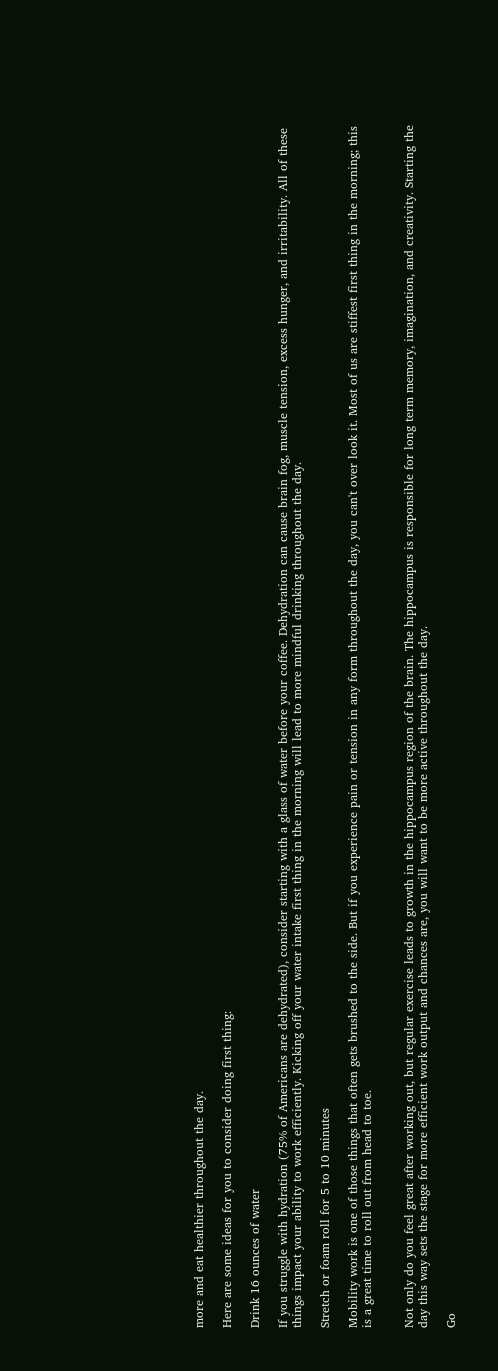more and eat healthier throughout the day.

Here are some ideas for you to consider doing first thing:

Drink 16 ounces of water

If you struggle with hydration (75% of Americans are dehydrated), consider starting with a glass of water before your coffee. Dehydration can cause brain fog, muscle tension, excess hunger, and irritability. All of these things impact your ability to work efficiently. Kicking off your water intake first thing in the morning will lead to more mindful drinking throughout the day.

Stretch or foam roll for 5 to 10 minutes

Mobility work is one of those things that often gets brushed to the side. But if you experience pain or tension in any form throughout the day, you can't over look it. Most of us are stiffest first thing in the morning; this is a great time to roll out from head to toe.


Not only do you feel great after working out, but regular exercise leads to growth in the hippocampus region of the brain. The hippocampus is responsible for long term memory, imagination, and creativity. Starting the day this way sets the stage for more efficient work output and chances are, you will want to be more active throughout the day.

Go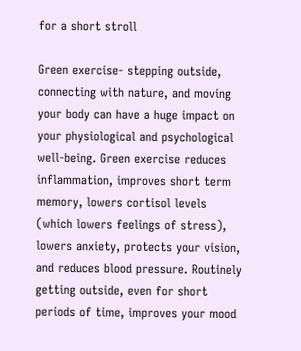for a short stroll

Green exercise- stepping outside, connecting with nature, and moving your body can have a huge impact on your physiological and psychological well-being. Green exercise reduces inflammation, improves short term memory, lowers cortisol levels (which lowers feelings of stress), lowers anxiety, protects your vision, and reduces blood pressure. Routinely getting outside, even for short periods of time, improves your mood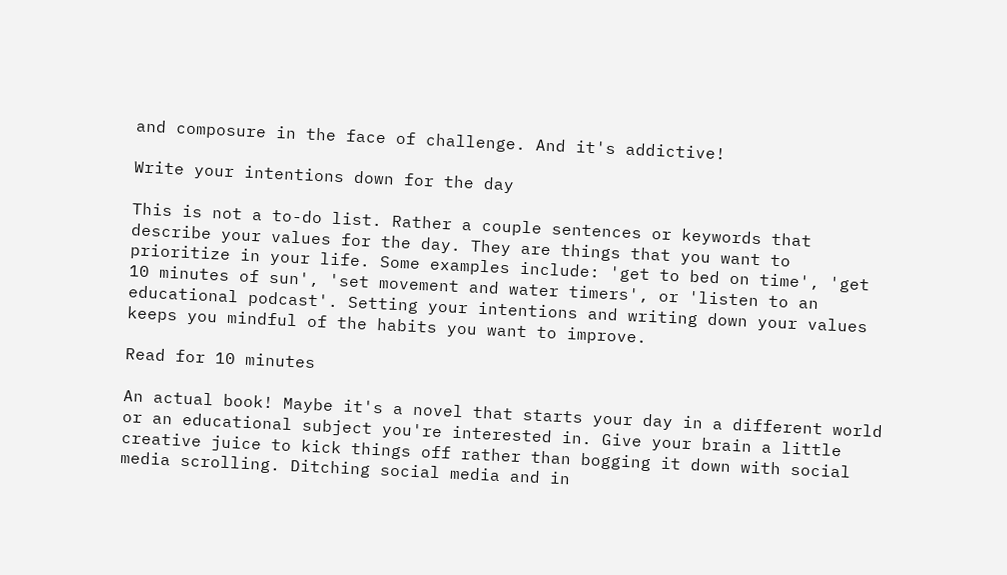and composure in the face of challenge. And it's addictive!

Write your intentions down for the day

This is not a to-do list. Rather a couple sentences or keywords that describe your values for the day. They are things that you want to prioritize in your life. Some examples include: 'get to bed on time', 'get 10 minutes of sun', 'set movement and water timers', or 'listen to an educational podcast'. Setting your intentions and writing down your values keeps you mindful of the habits you want to improve.

Read for 10 minutes

An actual book! Maybe it's a novel that starts your day in a different world or an educational subject you're interested in. Give your brain a little creative juice to kick things off rather than bogging it down with social media scrolling. Ditching social media and in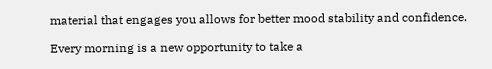material that engages you allows for better mood stability and confidence.

Every morning is a new opportunity to take a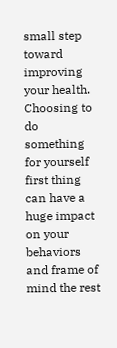small step toward improving your health. Choosing to do something for yourself first thing can have a huge impact on your behaviors and frame of mind the rest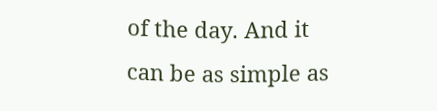of the day. And it can be as simple as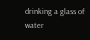drinking a glass of water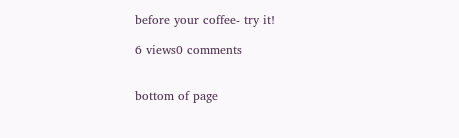before your coffee- try it!

6 views0 comments


bottom of page